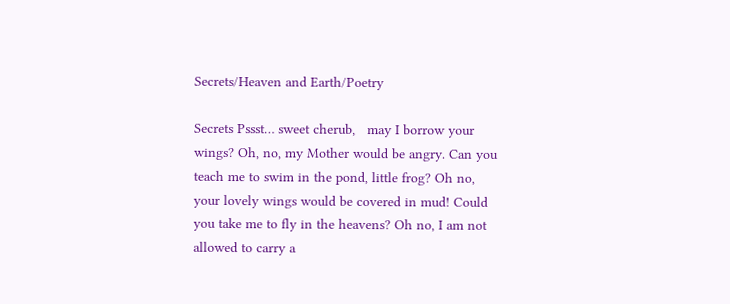Secrets/Heaven and Earth/Poetry

Secrets Pssst… sweet cherub,   may I borrow your wings? Oh, no, my Mother would be angry. Can you teach me to swim in the pond, little frog? Oh no, your lovely wings would be covered in mud! Could you take me to fly in the heavens? Oh no, I am not allowed to carry a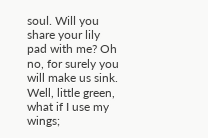soul. Will you share your lily pad with me? Oh no, for surely you will make us sink. Well, little green, what if I use my wings;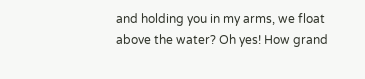and holding you in my arms, we float above the water? Oh yes! How grand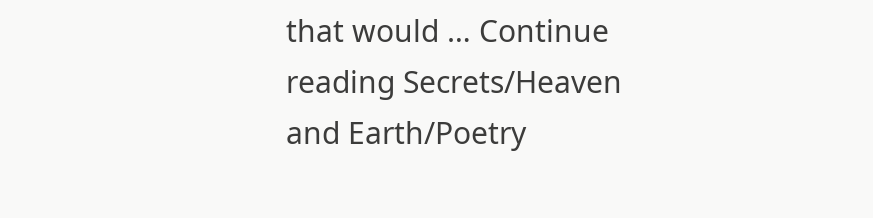that would … Continue reading Secrets/Heaven and Earth/Poetry